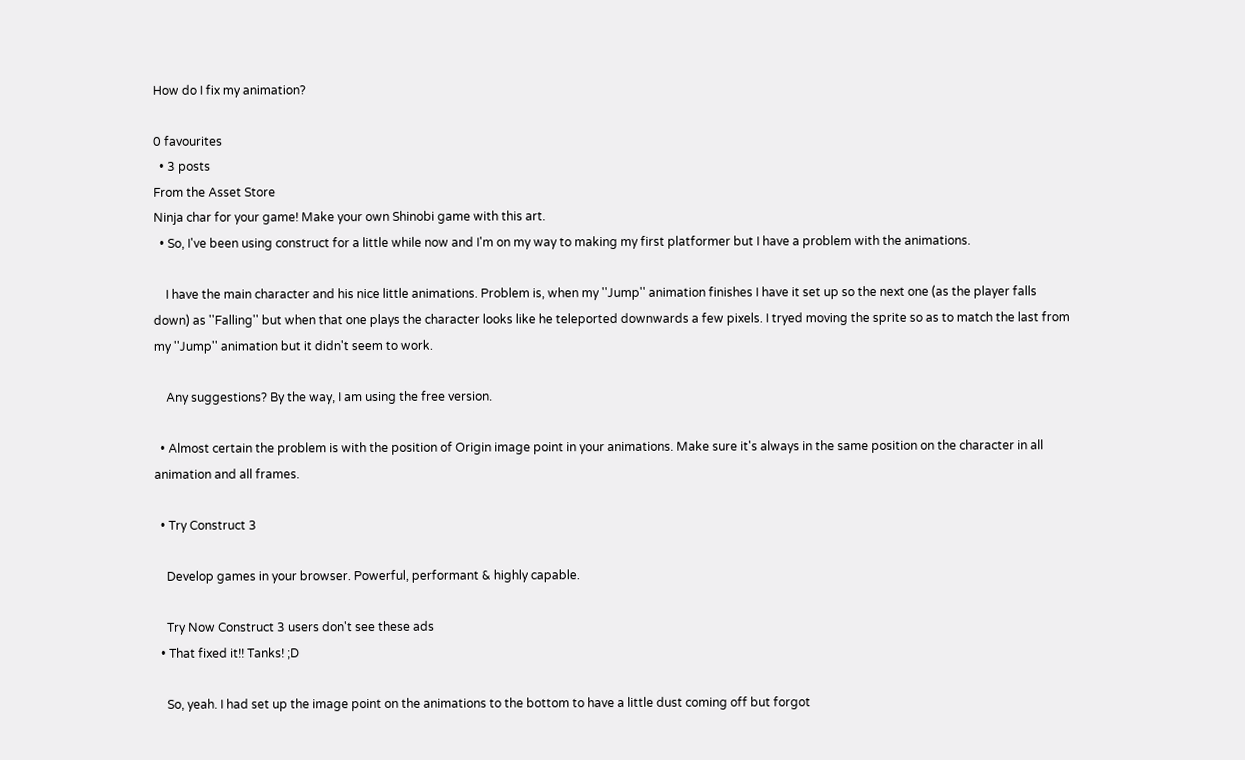How do I fix my animation?

0 favourites
  • 3 posts
From the Asset Store
Ninja char for your game! Make your own Shinobi game with this art.
  • So, I've been using construct for a little while now and I'm on my way to making my first platformer but I have a problem with the animations.

    I have the main character and his nice little animations. Problem is, when my ''Jump'' animation finishes I have it set up so the next one (as the player falls down) as ''Falling'' but when that one plays the character looks like he teleported downwards a few pixels. I tryed moving the sprite so as to match the last from my ''Jump'' animation but it didn't seem to work.

    Any suggestions? By the way, I am using the free version.

  • Almost certain the problem is with the position of Origin image point in your animations. Make sure it's always in the same position on the character in all animation and all frames.

  • Try Construct 3

    Develop games in your browser. Powerful, performant & highly capable.

    Try Now Construct 3 users don't see these ads
  • That fixed it!! Tanks! ;D

    So, yeah. I had set up the image point on the animations to the bottom to have a little dust coming off but forgot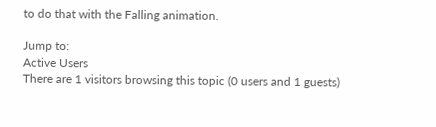to do that with the Falling animation.

Jump to:
Active Users
There are 1 visitors browsing this topic (0 users and 1 guests)